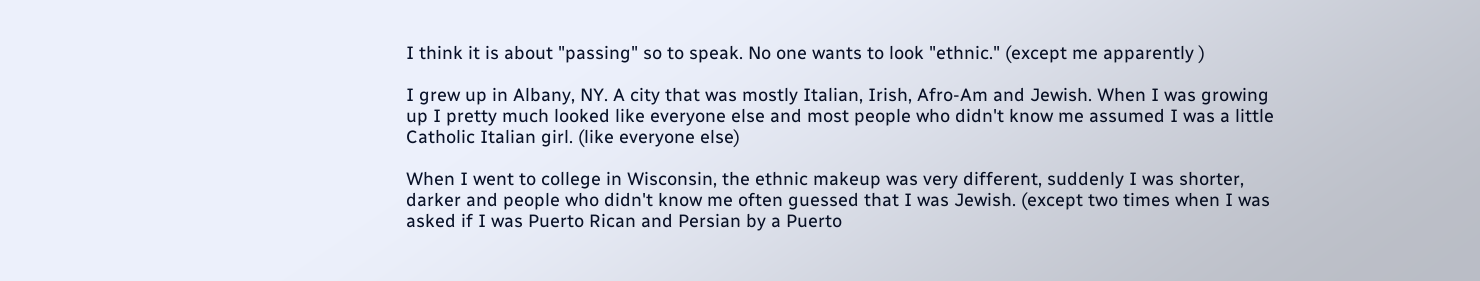I think it is about "passing" so to speak. No one wants to look "ethnic." (except me apparently )

I grew up in Albany, NY. A city that was mostly Italian, Irish, Afro-Am and Jewish. When I was growing up I pretty much looked like everyone else and most people who didn't know me assumed I was a little Catholic Italian girl. (like everyone else)

When I went to college in Wisconsin, the ethnic makeup was very different, suddenly I was shorter, darker and people who didn't know me often guessed that I was Jewish. (except two times when I was asked if I was Puerto Rican and Persian by a Puerto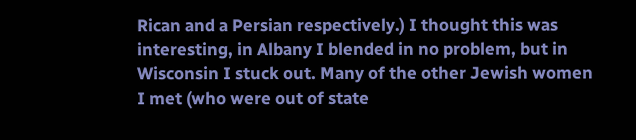Rican and a Persian respectively.) I thought this was interesting, in Albany I blended in no problem, but in Wisconsin I stuck out. Many of the other Jewish women I met (who were out of state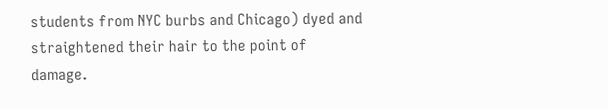students from NYC burbs and Chicago) dyed and straightened their hair to the point of damage.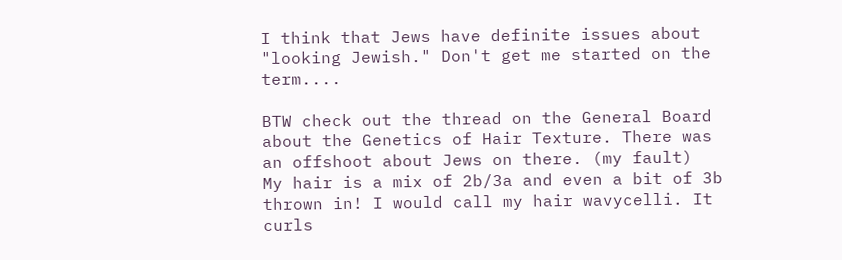I think that Jews have definite issues about "looking Jewish." Don't get me started on the term....

BTW check out the thread on the General Board about the Genetics of Hair Texture. There was an offshoot about Jews on there. (my fault)
My hair is a mix of 2b/3a and even a bit of 3b thrown in! I would call my hair wavycelli. It curls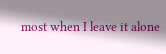most when I leave it alone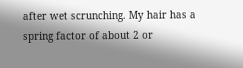after wet scrunching. My hair has a spring factor of about 2 or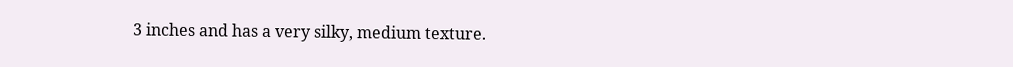3 inches and has a very silky, medium texture.